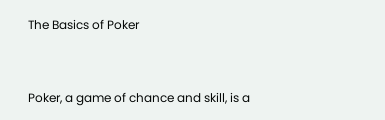The Basics of Poker


Poker, a game of chance and skill, is a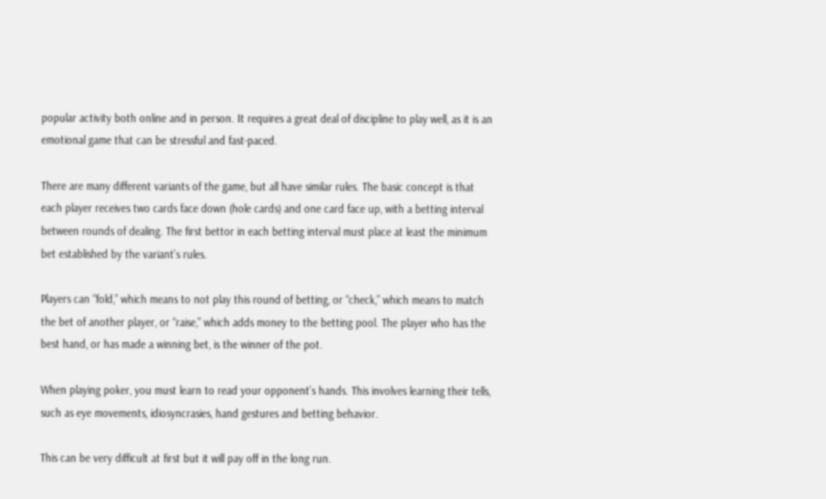popular activity both online and in person. It requires a great deal of discipline to play well, as it is an emotional game that can be stressful and fast-paced.

There are many different variants of the game, but all have similar rules. The basic concept is that each player receives two cards face down (hole cards) and one card face up, with a betting interval between rounds of dealing. The first bettor in each betting interval must place at least the minimum bet established by the variant’s rules.

Players can “fold,” which means to not play this round of betting, or “check,” which means to match the bet of another player, or “raise,” which adds money to the betting pool. The player who has the best hand, or has made a winning bet, is the winner of the pot.

When playing poker, you must learn to read your opponent’s hands. This involves learning their tells, such as eye movements, idiosyncrasies, hand gestures and betting behavior.

This can be very difficult at first but it will pay off in the long run.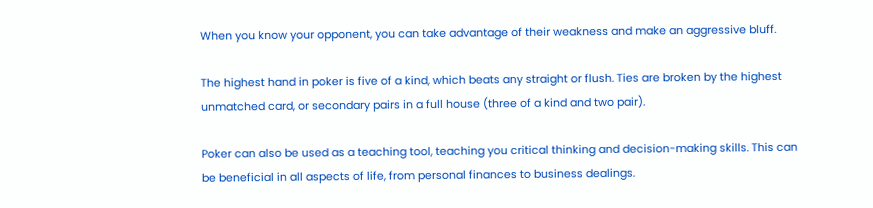When you know your opponent, you can take advantage of their weakness and make an aggressive bluff.

The highest hand in poker is five of a kind, which beats any straight or flush. Ties are broken by the highest unmatched card, or secondary pairs in a full house (three of a kind and two pair).

Poker can also be used as a teaching tool, teaching you critical thinking and decision-making skills. This can be beneficial in all aspects of life, from personal finances to business dealings.